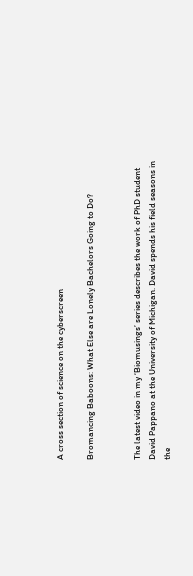A cross section of science on the cyberscreen

Bromancing Baboons: What Else are Lonely Bachelors Going to Do?


The latest video in my ‘Biomusings’ series describes the work of PhD student David Pappano at the University of Michigan. David spends his field seasons in the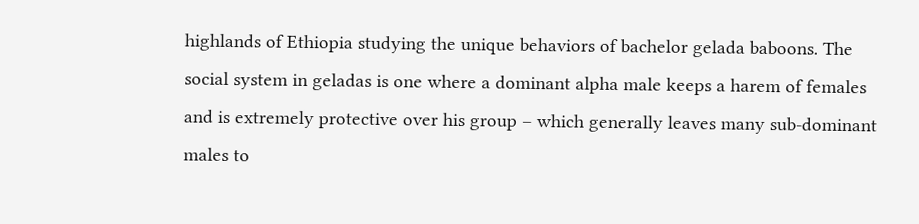highlands of Ethiopia studying the unique behaviors of bachelor gelada baboons. The social system in geladas is one where a dominant alpha male keeps a harem of females and is extremely protective over his group – which generally leaves many sub-dominant males to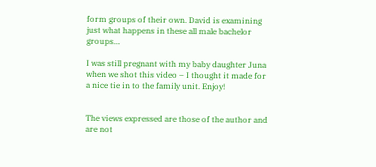form groups of their own. David is examining just what happens in these all male bachelor groups…

I was still pregnant with my baby daughter Juna when we shot this video – I thought it made for a nice tie in to the family unit. Enjoy!


The views expressed are those of the author and are not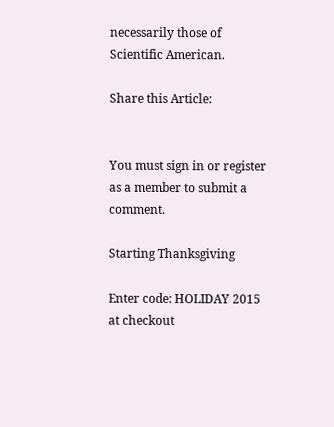necessarily those of Scientific American.

Share this Article:


You must sign in or register as a member to submit a comment.

Starting Thanksgiving

Enter code: HOLIDAY 2015
at checkout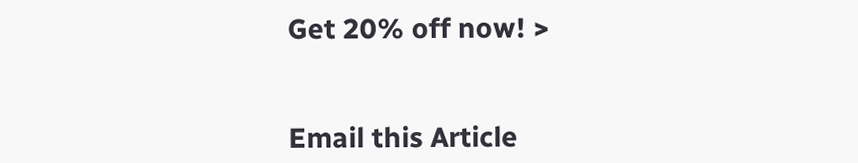Get 20% off now! >


Email this Article